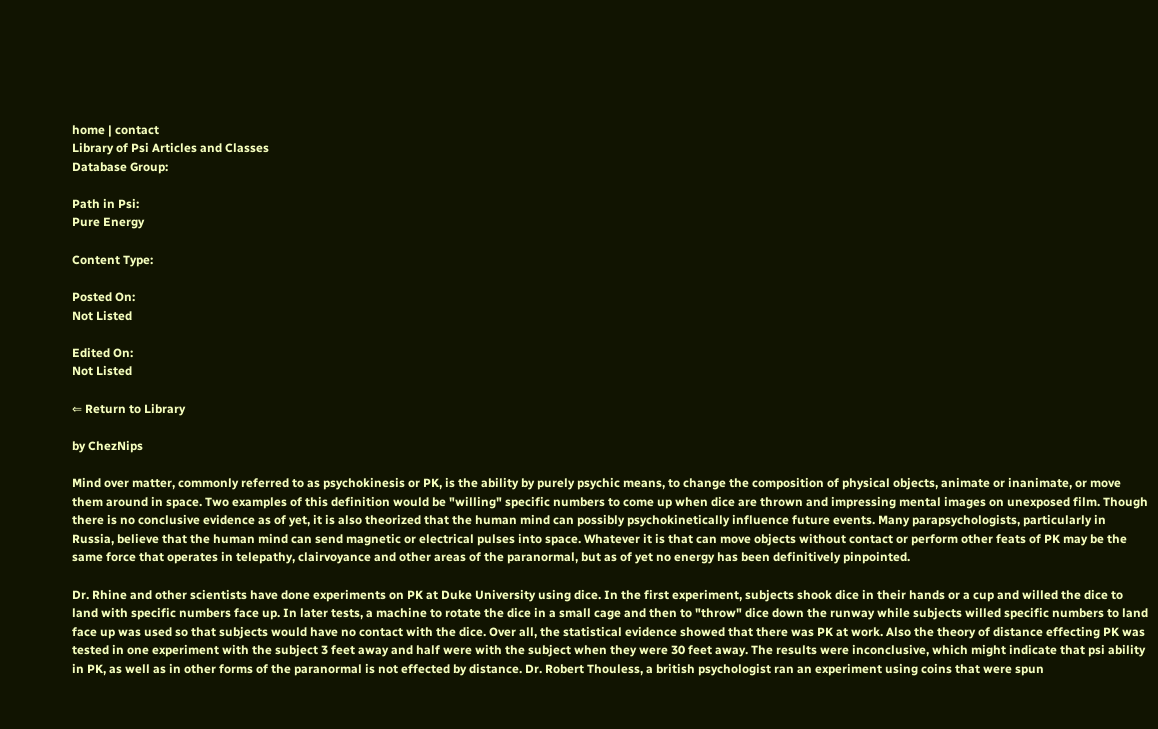home | contact
Library of Psi Articles and Classes
Database Group:

Path in Psi:
Pure Energy

Content Type:

Posted On:
Not Listed

Edited On:
Not Listed

⇐ Return to Library

by ChezNips

Mind over matter, commonly referred to as psychokinesis or PK, is the ability by purely psychic means, to change the composition of physical objects, animate or inanimate, or move them around in space. Two examples of this definition would be "willing" specific numbers to come up when dice are thrown and impressing mental images on unexposed film. Though there is no conclusive evidence as of yet, it is also theorized that the human mind can possibly psychokinetically influence future events. Many parapsychologists, particularly in Russia, believe that the human mind can send magnetic or electrical pulses into space. Whatever it is that can move objects without contact or perform other feats of PK may be the same force that operates in telepathy, clairvoyance and other areas of the paranormal, but as of yet no energy has been definitively pinpointed.

Dr. Rhine and other scientists have done experiments on PK at Duke University using dice. In the first experiment, subjects shook dice in their hands or a cup and willed the dice to land with specific numbers face up. In later tests, a machine to rotate the dice in a small cage and then to "throw" dice down the runway while subjects willed specific numbers to land face up was used so that subjects would have no contact with the dice. Over all, the statistical evidence showed that there was PK at work. Also the theory of distance effecting PK was tested in one experiment with the subject 3 feet away and half were with the subject when they were 30 feet away. The results were inconclusive, which might indicate that psi ability in PK, as well as in other forms of the paranormal is not effected by distance. Dr. Robert Thouless, a british psychologist ran an experiment using coins that were spun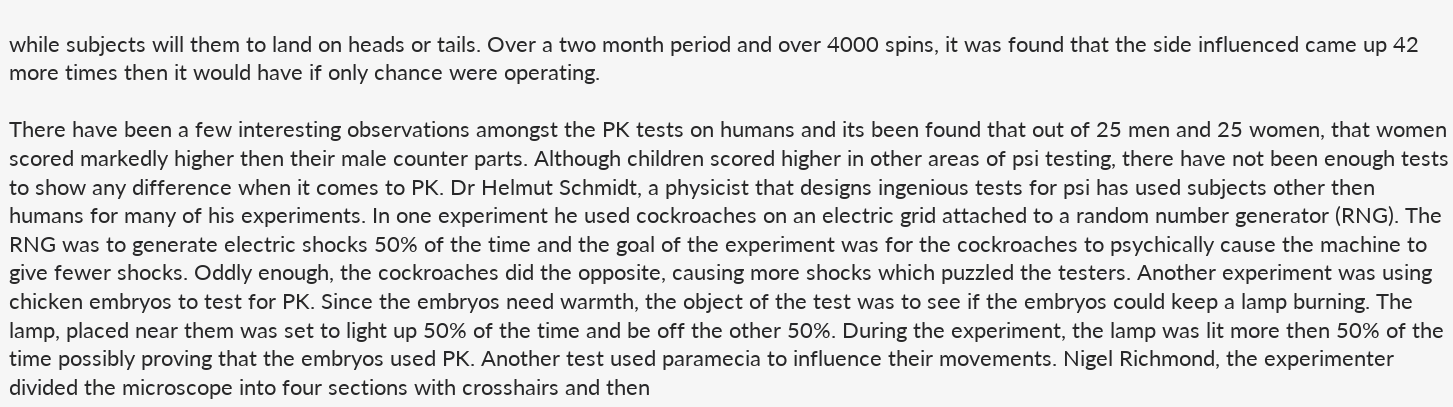while subjects will them to land on heads or tails. Over a two month period and over 4000 spins, it was found that the side influenced came up 42 more times then it would have if only chance were operating.

There have been a few interesting observations amongst the PK tests on humans and its been found that out of 25 men and 25 women, that women scored markedly higher then their male counter parts. Although children scored higher in other areas of psi testing, there have not been enough tests to show any difference when it comes to PK. Dr Helmut Schmidt, a physicist that designs ingenious tests for psi has used subjects other then humans for many of his experiments. In one experiment he used cockroaches on an electric grid attached to a random number generator (RNG). The RNG was to generate electric shocks 50% of the time and the goal of the experiment was for the cockroaches to psychically cause the machine to give fewer shocks. Oddly enough, the cockroaches did the opposite, causing more shocks which puzzled the testers. Another experiment was using chicken embryos to test for PK. Since the embryos need warmth, the object of the test was to see if the embryos could keep a lamp burning. The lamp, placed near them was set to light up 50% of the time and be off the other 50%. During the experiment, the lamp was lit more then 50% of the time possibly proving that the embryos used PK. Another test used paramecia to influence their movements. Nigel Richmond, the experimenter divided the microscope into four sections with crosshairs and then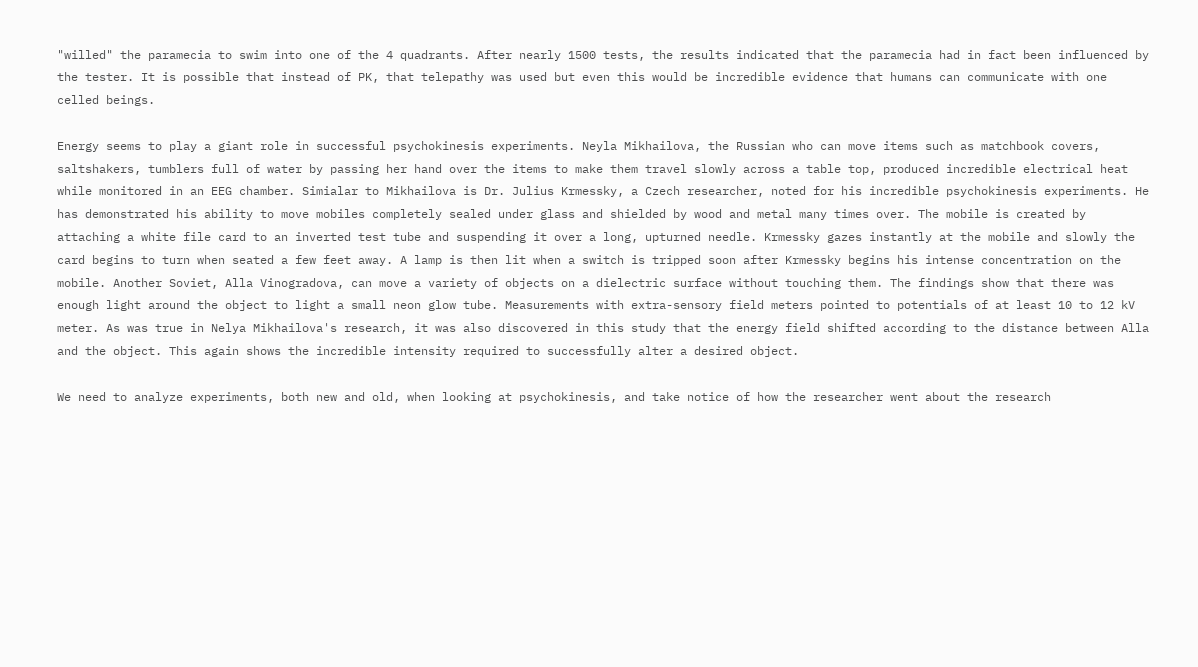"willed" the paramecia to swim into one of the 4 quadrants. After nearly 1500 tests, the results indicated that the paramecia had in fact been influenced by the tester. It is possible that instead of PK, that telepathy was used but even this would be incredible evidence that humans can communicate with one celled beings.

Energy seems to play a giant role in successful psychokinesis experiments. Neyla Mikhailova, the Russian who can move items such as matchbook covers, saltshakers, tumblers full of water by passing her hand over the items to make them travel slowly across a table top, produced incredible electrical heat while monitored in an EEG chamber. Simialar to Mikhailova is Dr. Julius Krmessky, a Czech researcher, noted for his incredible psychokinesis experiments. He has demonstrated his ability to move mobiles completely sealed under glass and shielded by wood and metal many times over. The mobile is created by attaching a white file card to an inverted test tube and suspending it over a long, upturned needle. Krmessky gazes instantly at the mobile and slowly the card begins to turn when seated a few feet away. A lamp is then lit when a switch is tripped soon after Krmessky begins his intense concentration on the mobile. Another Soviet, Alla Vinogradova, can move a variety of objects on a dielectric surface without touching them. The findings show that there was enough light around the object to light a small neon glow tube. Measurements with extra-sensory field meters pointed to potentials of at least 10 to 12 kV meter. As was true in Nelya Mikhailova's research, it was also discovered in this study that the energy field shifted according to the distance between Alla and the object. This again shows the incredible intensity required to successfully alter a desired object.

We need to analyze experiments, both new and old, when looking at psychokinesis, and take notice of how the researcher went about the research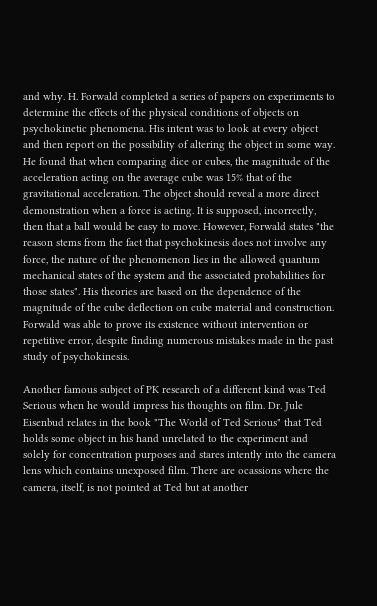and why. H. Forwald completed a series of papers on experiments to determine the effects of the physical conditions of objects on psychokinetic phenomena. His intent was to look at every object and then report on the possibility of altering the object in some way. He found that when comparing dice or cubes, the magnitude of the acceleration acting on the average cube was 15% that of the gravitational acceleration. The object should reveal a more direct demonstration when a force is acting. It is supposed, incorrectly, then that a ball would be easy to move. However, Forwald states "the reason stems from the fact that psychokinesis does not involve any force, the nature of the phenomenon lies in the allowed quantum mechanical states of the system and the associated probabilities for those states". His theories are based on the dependence of the magnitude of the cube deflection on cube material and construction. Forwald was able to prove its existence without intervention or repetitive error, despite finding numerous mistakes made in the past study of psychokinesis.

Another famous subject of PK research of a different kind was Ted Serious when he would impress his thoughts on film. Dr. Jule Eisenbud relates in the book "The World of Ted Serious" that Ted holds some object in his hand unrelated to the experiment and solely for concentration purposes and stares intently into the camera lens which contains unexposed film. There are ocassions where the camera, itself, is not pointed at Ted but at another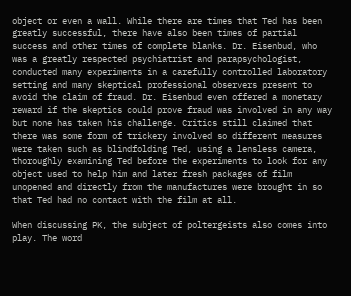object or even a wall. While there are times that Ted has been greatly successful, there have also been times of partial success and other times of complete blanks. Dr. Eisenbud, who was a greatly respected psychiatrist and parapsychologist, conducted many experiments in a carefully controlled laboratory setting and many skeptical professional observers present to avoid the claim of fraud. Dr. Eisenbud even offered a monetary reward if the skeptics could prove fraud was involved in any way but none has taken his challenge. Critics still claimed that there was some form of trickery involved so different measures were taken such as blindfolding Ted, using a lensless camera, thoroughly examining Ted before the experiments to look for any object used to help him and later fresh packages of film unopened and directly from the manufactures were brought in so that Ted had no contact with the film at all.

When discussing PK, the subject of poltergeists also comes into play. The word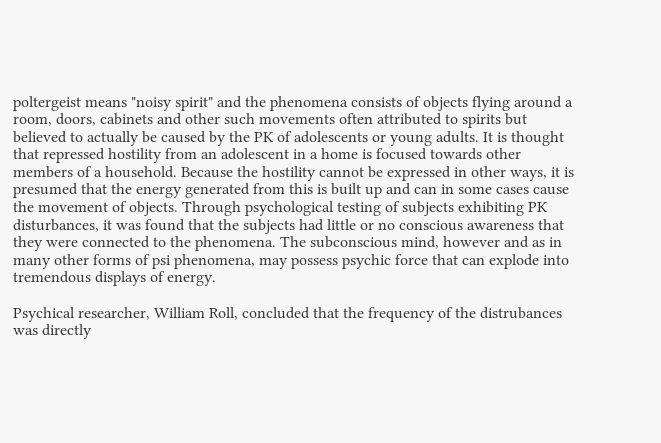poltergeist means "noisy spirit" and the phenomena consists of objects flying around a room, doors, cabinets and other such movements often attributed to spirits but believed to actually be caused by the PK of adolescents or young adults. It is thought that repressed hostility from an adolescent in a home is focused towards other members of a household. Because the hostility cannot be expressed in other ways, it is presumed that the energy generated from this is built up and can in some cases cause the movement of objects. Through psychological testing of subjects exhibiting PK disturbances, it was found that the subjects had little or no conscious awareness that they were connected to the phenomena. The subconscious mind, however and as in many other forms of psi phenomena, may possess psychic force that can explode into tremendous displays of energy.

Psychical researcher, William Roll, concluded that the frequency of the distrubances was directly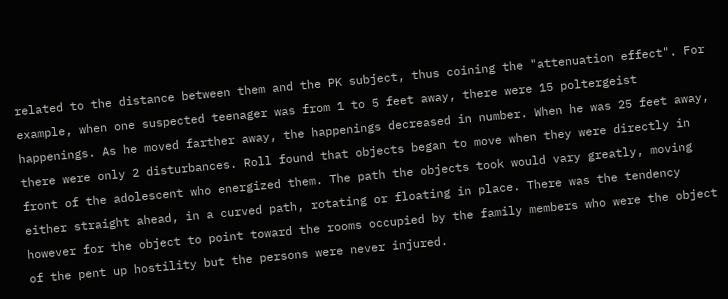related to the distance between them and the PK subject, thus coining the "attenuation effect". For example, when one suspected teenager was from 1 to 5 feet away, there were 15 poltergeist happenings. As he moved farther away, the happenings decreased in number. When he was 25 feet away, there were only 2 disturbances. Roll found that objects began to move when they were directly in front of the adolescent who energized them. The path the objects took would vary greatly, moving either straight ahead, in a curved path, rotating or floating in place. There was the tendency however for the object to point toward the rooms occupied by the family members who were the object of the pent up hostility but the persons were never injured.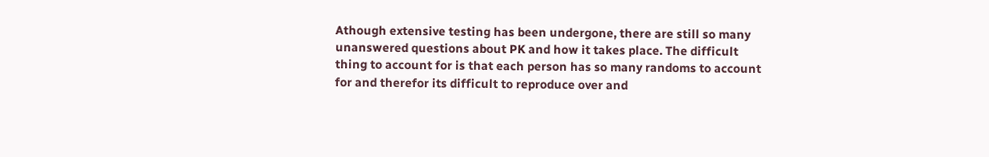Athough extensive testing has been undergone, there are still so many unanswered questions about PK and how it takes place. The difficult thing to account for is that each person has so many randoms to account for and therefor its difficult to reproduce over and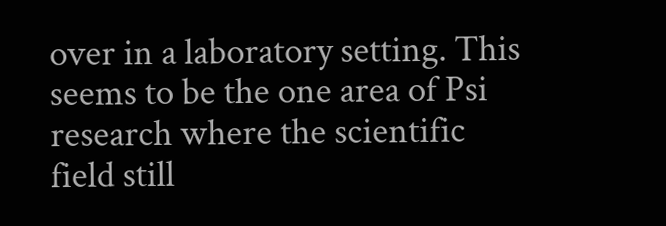over in a laboratory setting. This seems to be the one area of Psi research where the scientific field still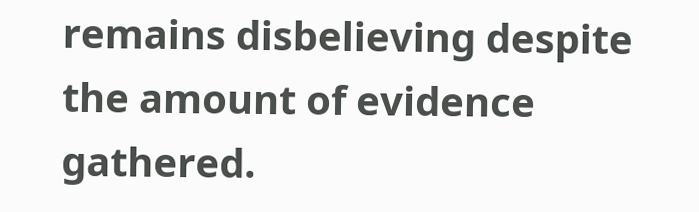remains disbelieving despite the amount of evidence gathered.